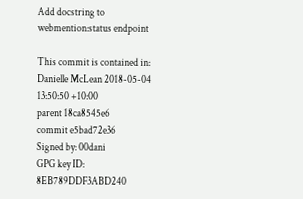Add docstring to webmention:status endpoint

This commit is contained in:
Danielle McLean 2018-05-04 13:50:50 +10:00
parent 18ca8545e6
commit e5bad72e36
Signed by: 00dani
GPG key ID: 8EB789DDF3ABD240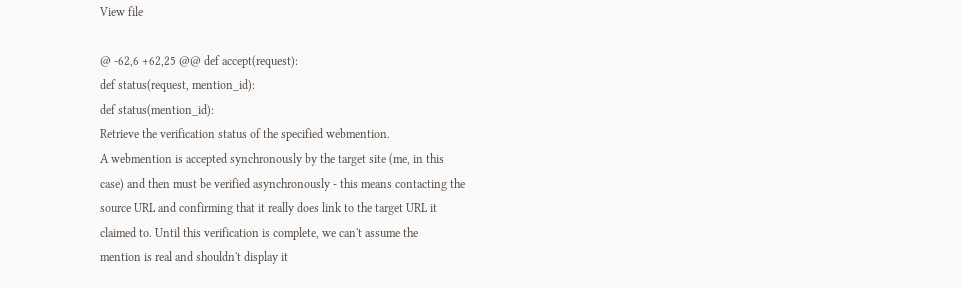View file

@ -62,6 +62,25 @@ def accept(request):
def status(request, mention_id):
def status(mention_id):
Retrieve the verification status of the specified webmention.
A webmention is accepted synchronously by the target site (me, in this
case) and then must be verified asynchronously - this means contacting the
source URL and confirming that it really does link to the target URL it
claimed to. Until this verification is complete, we can't assume the
mention is real and shouldn't display it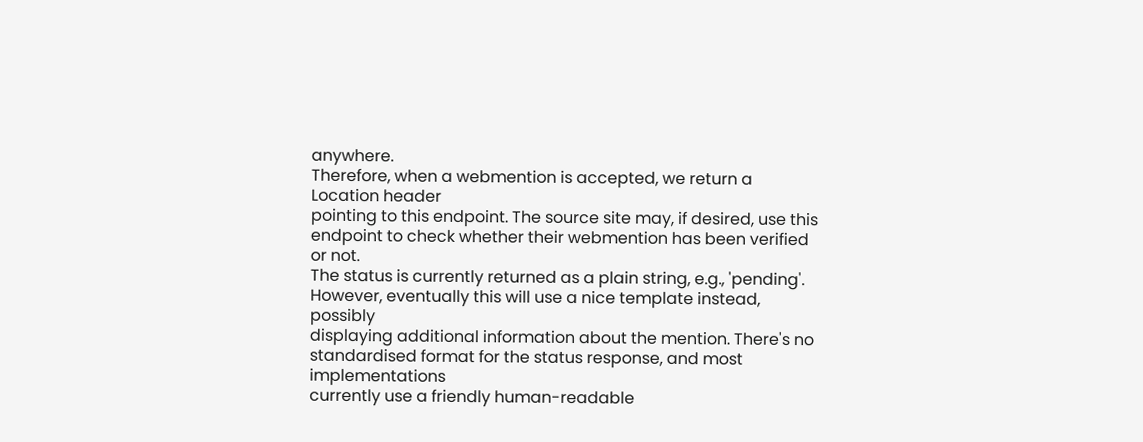anywhere.
Therefore, when a webmention is accepted, we return a Location header
pointing to this endpoint. The source site may, if desired, use this
endpoint to check whether their webmention has been verified or not.
The status is currently returned as a plain string, e.g., 'pending'.
However, eventually this will use a nice template instead, possibly
displaying additional information about the mention. There's no
standardised format for the status response, and most implementations
currently use a friendly human-readable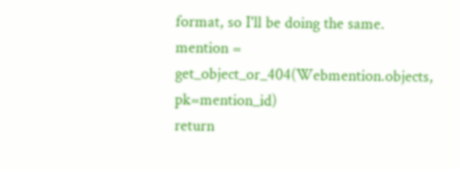format, so I'll be doing the same.
mention = get_object_or_404(Webmention.objects, pk=mention_id)
return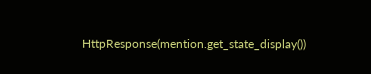HttpResponse(mention.get_state_display())